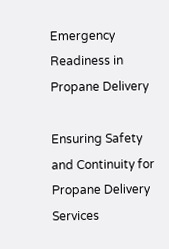Emergency Readiness in Propane Delivery

Ensuring Safety and Continuity for Propane Delivery Services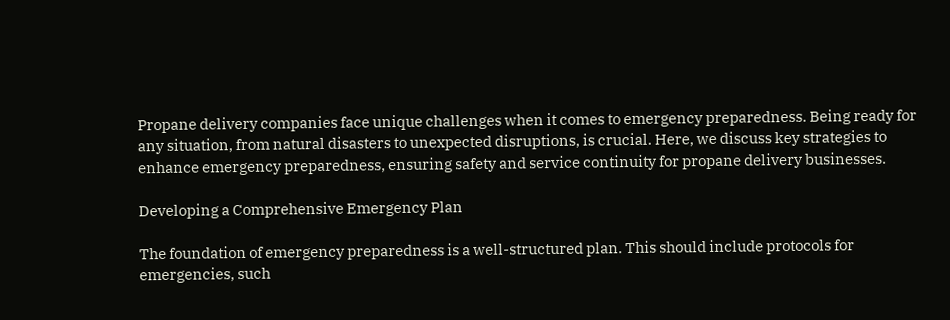Propane delivery companies face unique challenges when it comes to emergency preparedness. Being ready for any situation, from natural disasters to unexpected disruptions, is crucial. Here, we discuss key strategies to enhance emergency preparedness, ensuring safety and service continuity for propane delivery businesses.

Developing a Comprehensive Emergency Plan

The foundation of emergency preparedness is a well-structured plan. This should include protocols for emergencies, such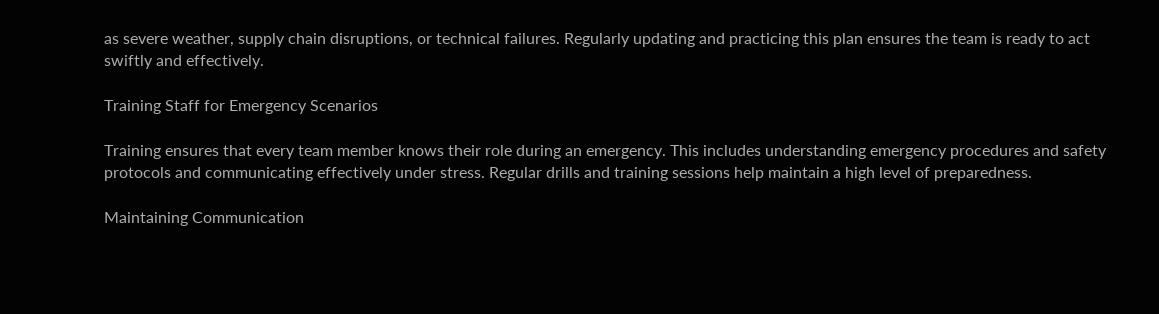as severe weather, supply chain disruptions, or technical failures. Regularly updating and practicing this plan ensures the team is ready to act swiftly and effectively.

Training Staff for Emergency Scenarios

Training ensures that every team member knows their role during an emergency. This includes understanding emergency procedures and safety protocols and communicating effectively under stress. Regular drills and training sessions help maintain a high level of preparedness.

Maintaining Communication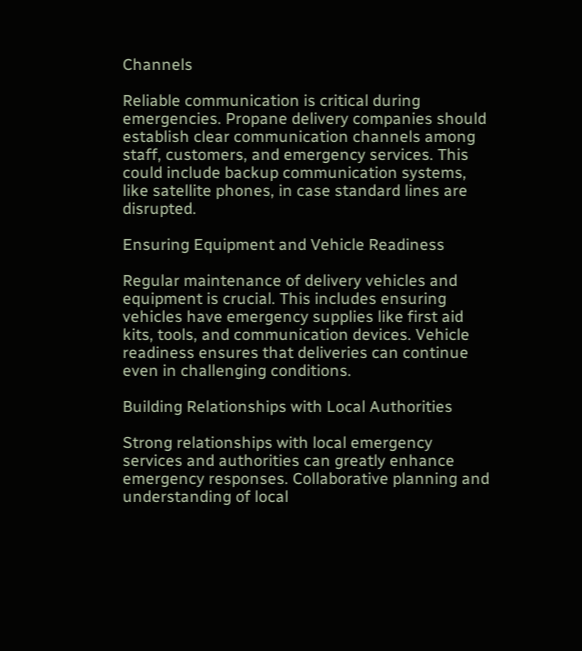Channels

Reliable communication is critical during emergencies. Propane delivery companies should establish clear communication channels among staff, customers, and emergency services. This could include backup communication systems, like satellite phones, in case standard lines are disrupted.

Ensuring Equipment and Vehicle Readiness

Regular maintenance of delivery vehicles and equipment is crucial. This includes ensuring vehicles have emergency supplies like first aid kits, tools, and communication devices. Vehicle readiness ensures that deliveries can continue even in challenging conditions.

Building Relationships with Local Authorities

Strong relationships with local emergency services and authorities can greatly enhance emergency responses. Collaborative planning and understanding of local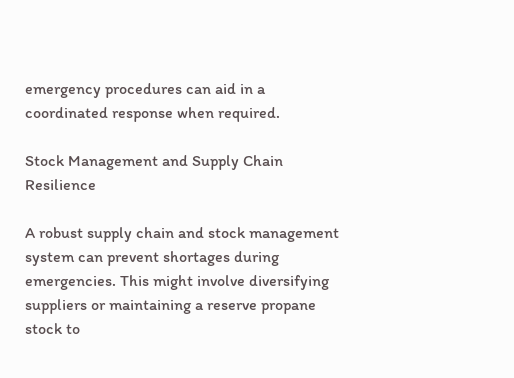emergency procedures can aid in a coordinated response when required.

Stock Management and Supply Chain Resilience

A robust supply chain and stock management system can prevent shortages during emergencies. This might involve diversifying suppliers or maintaining a reserve propane stock to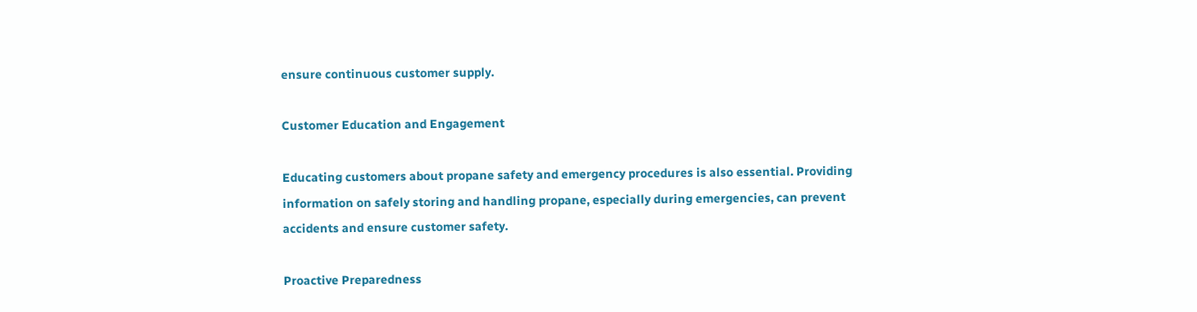ensure continuous customer supply.

Customer Education and Engagement

Educating customers about propane safety and emergency procedures is also essential. Providing information on safely storing and handling propane, especially during emergencies, can prevent accidents and ensure customer safety.

Proactive Preparedness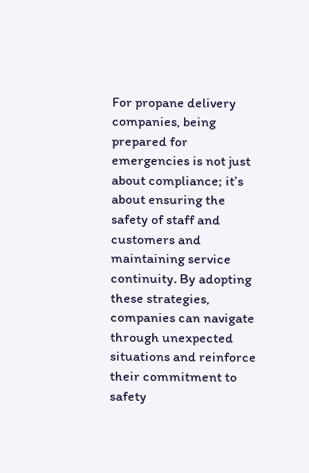For propane delivery companies, being prepared for emergencies is not just about compliance; it’s about ensuring the safety of staff and customers and maintaining service continuity. By adopting these strategies, companies can navigate through unexpected situations and reinforce their commitment to safety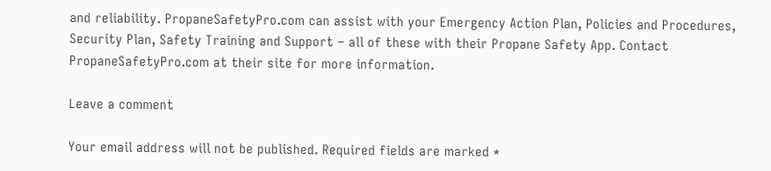and reliability. PropaneSafetyPro.com can assist with your Emergency Action Plan, Policies and Procedures, Security Plan, Safety Training and Support – all of these with their Propane Safety App. Contact PropaneSafetyPro.com at their site for more information.

Leave a comment

Your email address will not be published. Required fields are marked *